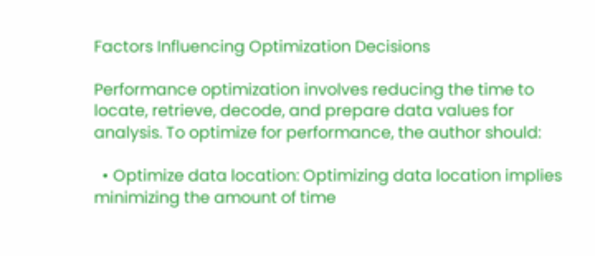Factors Influencing Optimization Decisions

Performance optimization involves reducing the time to locate, retrieve, decode, and prepare data values for analysis. To optimize for performance, the author should:

  • Optimize data location: Optimizing data location implies minimizing the amount of time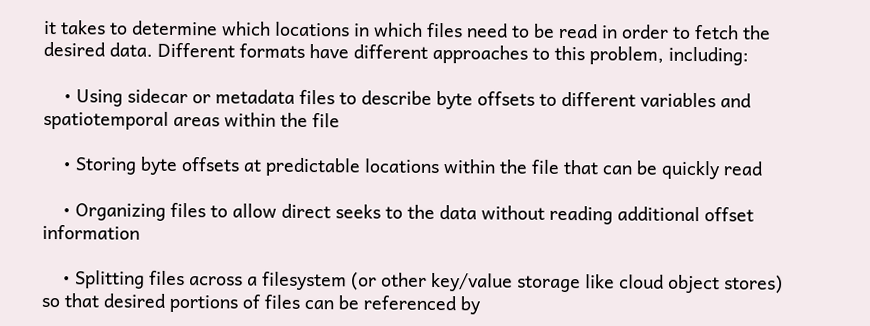it takes to determine which locations in which files need to be read in order to fetch the desired data. Different formats have different approaches to this problem, including:

    • Using sidecar or metadata files to describe byte offsets to different variables and spatiotemporal areas within the file

    • Storing byte offsets at predictable locations within the file that can be quickly read

    • Organizing files to allow direct seeks to the data without reading additional offset information

    • Splitting files across a filesystem (or other key/value storage like cloud object stores) so that desired portions of files can be referenced by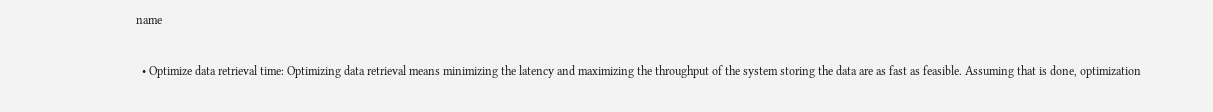name

  • Optimize data retrieval time: Optimizing data retrieval means minimizing the latency and maximizing the throughput of the system storing the data are as fast as feasible. Assuming that is done, optimization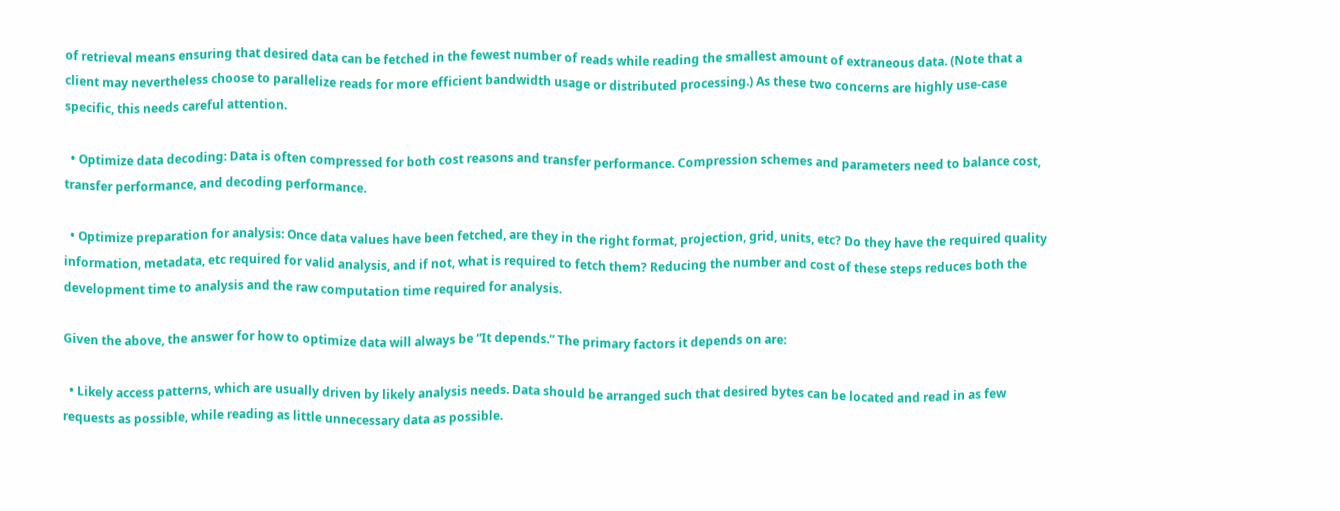of retrieval means ensuring that desired data can be fetched in the fewest number of reads while reading the smallest amount of extraneous data. (Note that a client may nevertheless choose to parallelize reads for more efficient bandwidth usage or distributed processing.) As these two concerns are highly use-case specific, this needs careful attention.

  • Optimize data decoding: Data is often compressed for both cost reasons and transfer performance. Compression schemes and parameters need to balance cost, transfer performance, and decoding performance.

  • Optimize preparation for analysis: Once data values have been fetched, are they in the right format, projection, grid, units, etc? Do they have the required quality information, metadata, etc required for valid analysis, and if not, what is required to fetch them? Reducing the number and cost of these steps reduces both the development time to analysis and the raw computation time required for analysis.

Given the above, the answer for how to optimize data will always be “It depends.” The primary factors it depends on are:

  • Likely access patterns, which are usually driven by likely analysis needs. Data should be arranged such that desired bytes can be located and read in as few requests as possible, while reading as little unnecessary data as possible.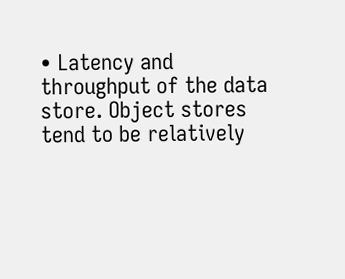• Latency and throughput of the data store. Object stores tend to be relatively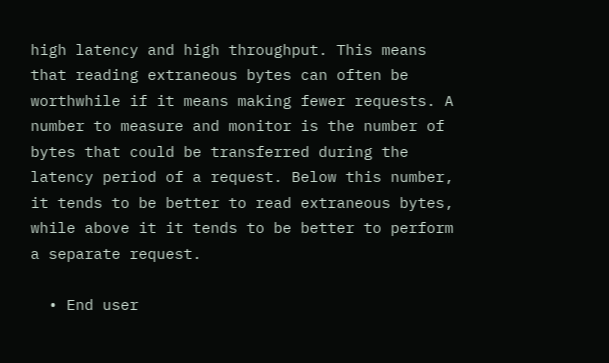high latency and high throughput. This means that reading extraneous bytes can often be worthwhile if it means making fewer requests. A number to measure and monitor is the number of bytes that could be transferred during the latency period of a request. Below this number, it tends to be better to read extraneous bytes, while above it it tends to be better to perform a separate request.

  • End user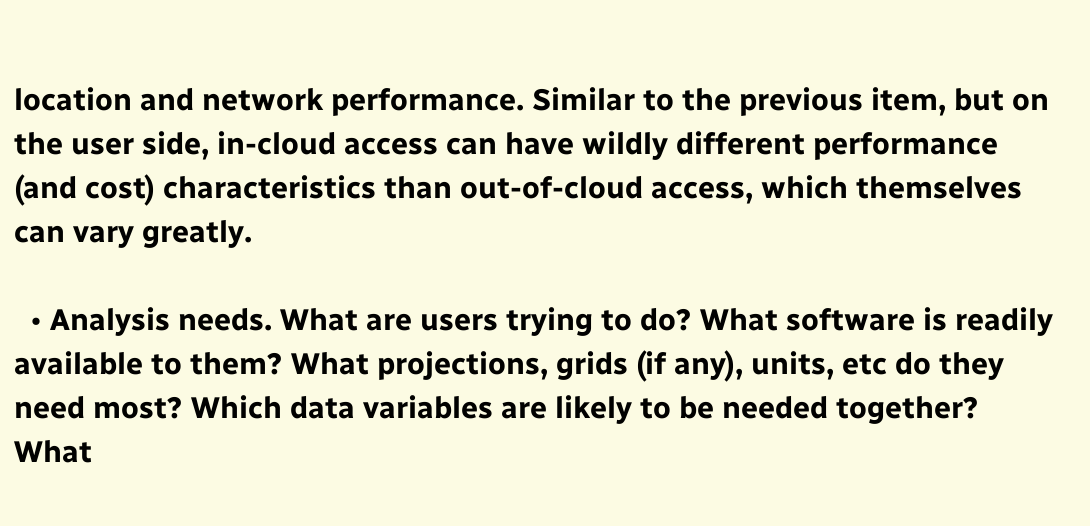location and network performance. Similar to the previous item, but on the user side, in-cloud access can have wildly different performance (and cost) characteristics than out-of-cloud access, which themselves can vary greatly.

  • Analysis needs. What are users trying to do? What software is readily available to them? What projections, grids (if any), units, etc do they need most? Which data variables are likely to be needed together? What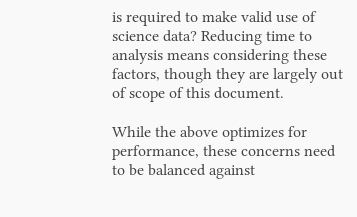is required to make valid use of science data? Reducing time to analysis means considering these factors, though they are largely out of scope of this document.

While the above optimizes for performance, these concerns need to be balanced against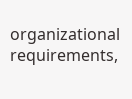organizational requirements,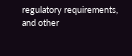regulatory requirements, and other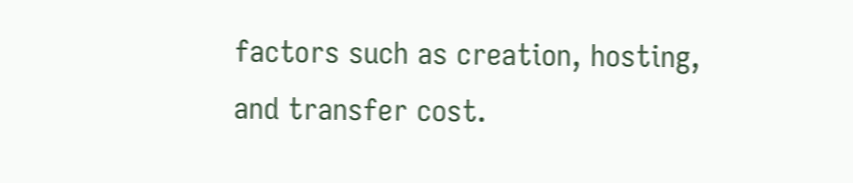factors such as creation, hosting, and transfer cost.